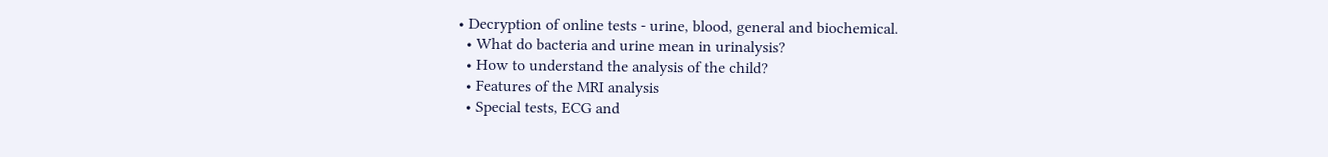• Decryption of online tests - urine, blood, general and biochemical.
  • What do bacteria and urine mean in urinalysis?
  • How to understand the analysis of the child?
  • Features of the MRI analysis
  • Special tests, ECG and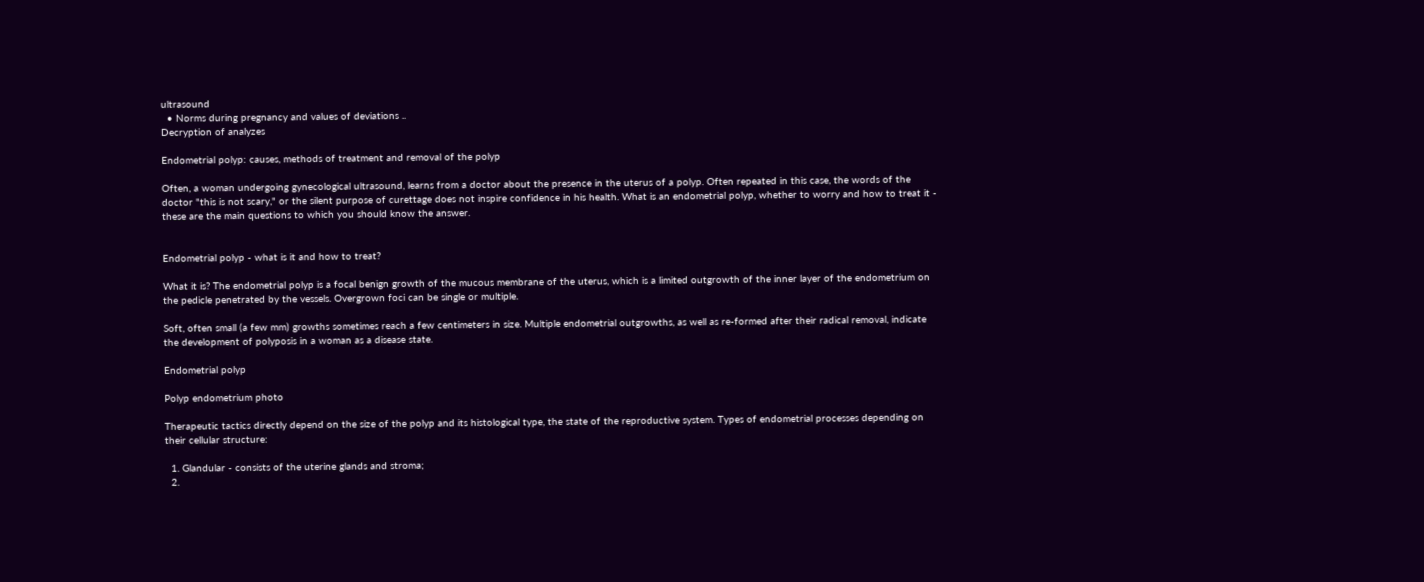ultrasound
  • Norms during pregnancy and values of deviations ..
Decryption of analyzes

Endometrial polyp: causes, methods of treatment and removal of the polyp

Often, a woman undergoing gynecological ultrasound, learns from a doctor about the presence in the uterus of a polyp. Often repeated in this case, the words of the doctor "this is not scary," or the silent purpose of curettage does not inspire confidence in his health. What is an endometrial polyp, whether to worry and how to treat it - these are the main questions to which you should know the answer.


Endometrial polyp - what is it and how to treat?

What it is? The endometrial polyp is a focal benign growth of the mucous membrane of the uterus, which is a limited outgrowth of the inner layer of the endometrium on the pedicle penetrated by the vessels. Overgrown foci can be single or multiple.

Soft, often small (a few mm) growths sometimes reach a few centimeters in size. Multiple endometrial outgrowths, as well as re-formed after their radical removal, indicate the development of polyposis in a woman as a disease state.

Endometrial polyp

Polyp endometrium photo

Therapeutic tactics directly depend on the size of the polyp and its histological type, the state of the reproductive system. Types of endometrial processes depending on their cellular structure:

  1. Glandular - consists of the uterine glands and stroma;
  2.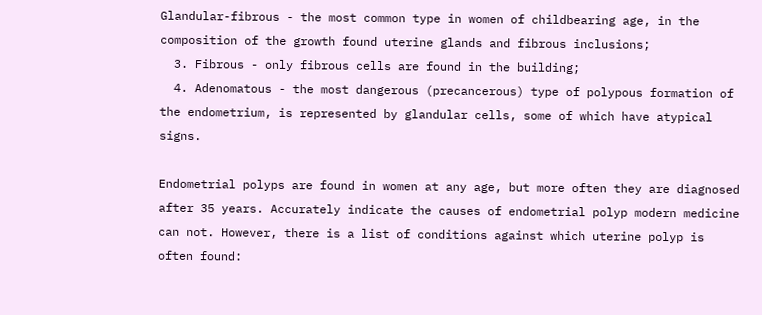Glandular-fibrous - the most common type in women of childbearing age, in the composition of the growth found uterine glands and fibrous inclusions;
  3. Fibrous - only fibrous cells are found in the building;
  4. Adenomatous - the most dangerous (precancerous) type of polypous formation of the endometrium, is represented by glandular cells, some of which have atypical signs.

Endometrial polyps are found in women at any age, but more often they are diagnosed after 35 years. Accurately indicate the causes of endometrial polyp modern medicine can not. However, there is a list of conditions against which uterine polyp is often found: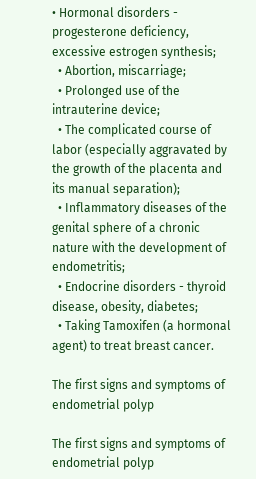• Hormonal disorders - progesterone deficiency, excessive estrogen synthesis;
  • Abortion, miscarriage;
  • Prolonged use of the intrauterine device;
  • The complicated course of labor (especially aggravated by the growth of the placenta and its manual separation);
  • Inflammatory diseases of the genital sphere of a chronic nature with the development of endometritis;
  • Endocrine disorders - thyroid disease, obesity, diabetes;
  • Taking Tamoxifen (a hormonal agent) to treat breast cancer.

The first signs and symptoms of endometrial polyp

The first signs and symptoms of endometrial polyp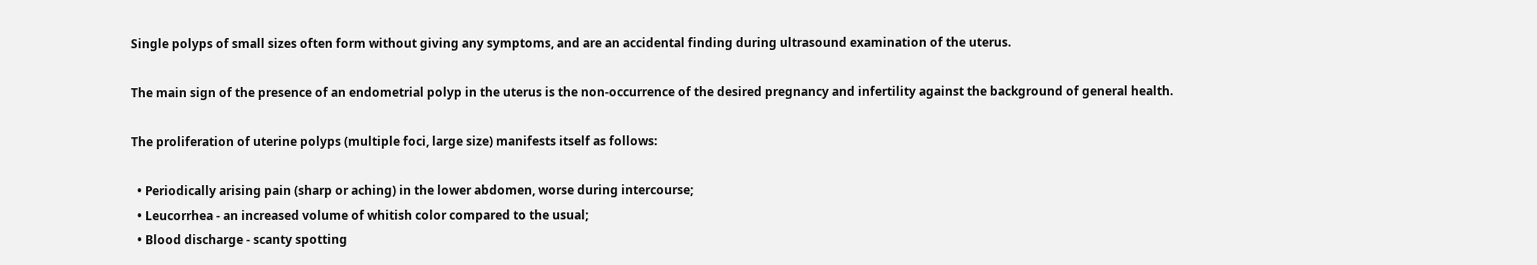Single polyps of small sizes often form without giving any symptoms, and are an accidental finding during ultrasound examination of the uterus.

The main sign of the presence of an endometrial polyp in the uterus is the non-occurrence of the desired pregnancy and infertility against the background of general health.

The proliferation of uterine polyps (multiple foci, large size) manifests itself as follows:

  • Periodically arising pain (sharp or aching) in the lower abdomen, worse during intercourse;
  • Leucorrhea - an increased volume of whitish color compared to the usual;
  • Blood discharge - scanty spotting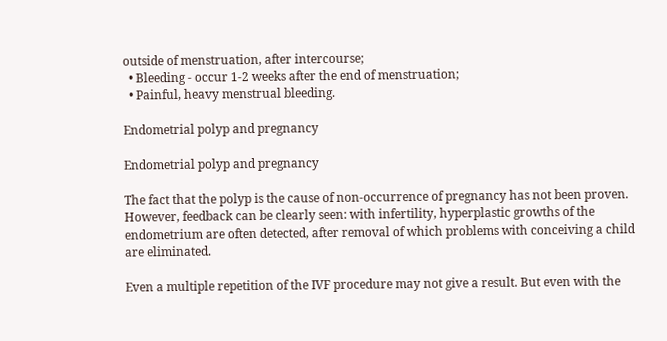outside of menstruation, after intercourse;
  • Bleeding - occur 1-2 weeks after the end of menstruation;
  • Painful, heavy menstrual bleeding.

Endometrial polyp and pregnancy

Endometrial polyp and pregnancy

The fact that the polyp is the cause of non-occurrence of pregnancy has not been proven. However, feedback can be clearly seen: with infertility, hyperplastic growths of the endometrium are often detected, after removal of which problems with conceiving a child are eliminated.

Even a multiple repetition of the IVF procedure may not give a result. But even with the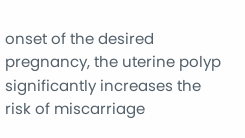onset of the desired pregnancy, the uterine polyp significantly increases the risk of miscarriage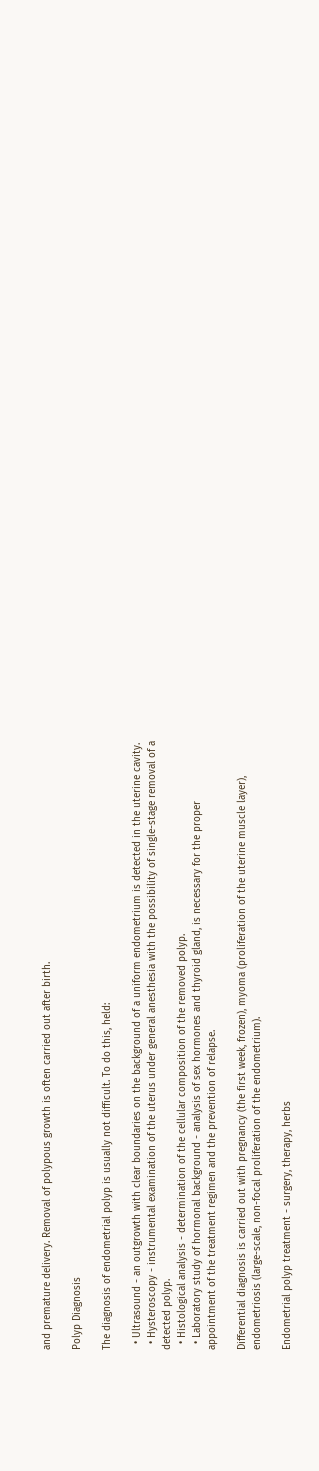and premature delivery. Removal of polypous growth is often carried out after birth.

Polyp Diagnosis

The diagnosis of endometrial polyp is usually not difficult. To do this, held:

  • Ultrasound - an outgrowth with clear boundaries on the background of a uniform endometrium is detected in the uterine cavity.
  • Hysteroscopy - instrumental examination of the uterus under general anesthesia with the possibility of single-stage removal of a detected polyp.
  • Histological analysis - determination of the cellular composition of the removed polyp.
  • Laboratory study of hormonal background - analysis of sex hormones and thyroid gland, is necessary for the proper appointment of the treatment regimen and the prevention of relapse.

Differential diagnosis is carried out with pregnancy (the first week, frozen), myoma (proliferation of the uterine muscle layer), endometriosis (large-scale, non-focal proliferation of the endometrium).

Endometrial polyp treatment - surgery, therapy, herbs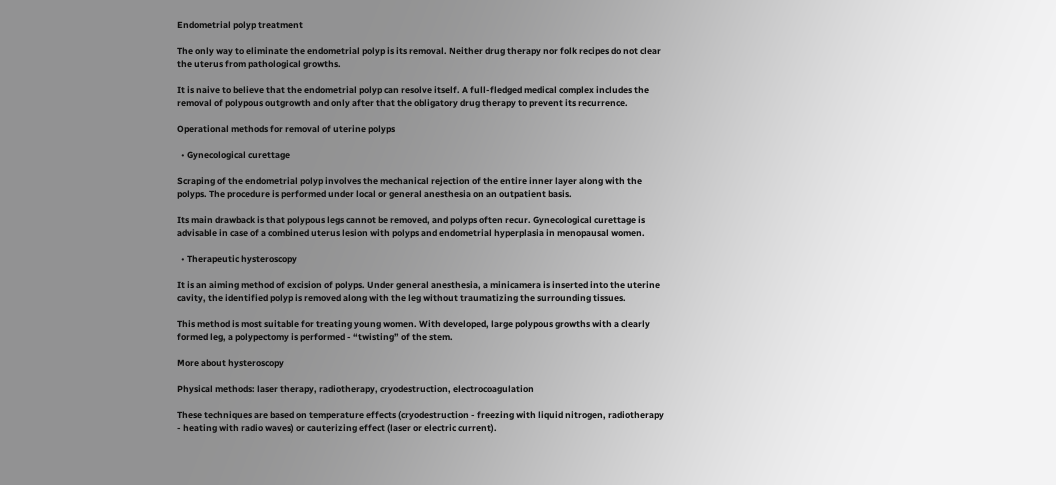Endometrial polyp treatment

The only way to eliminate the endometrial polyp is its removal. Neither drug therapy nor folk recipes do not clear the uterus from pathological growths.

It is naive to believe that the endometrial polyp can resolve itself. A full-fledged medical complex includes the removal of polypous outgrowth and only after that the obligatory drug therapy to prevent its recurrence.

Operational methods for removal of uterine polyps

  • Gynecological curettage

Scraping of the endometrial polyp involves the mechanical rejection of the entire inner layer along with the polyps. The procedure is performed under local or general anesthesia on an outpatient basis.

Its main drawback is that polypous legs cannot be removed, and polyps often recur. Gynecological curettage is advisable in case of a combined uterus lesion with polyps and endometrial hyperplasia in menopausal women.

  • Therapeutic hysteroscopy

It is an aiming method of excision of polyps. Under general anesthesia, a minicamera is inserted into the uterine cavity, the identified polyp is removed along with the leg without traumatizing the surrounding tissues.

This method is most suitable for treating young women. With developed, large polypous growths with a clearly formed leg, a polypectomy is performed - “twisting” of the stem.

More about hysteroscopy

Physical methods: laser therapy, radiotherapy, cryodestruction, electrocoagulation

These techniques are based on temperature effects (cryodestruction - freezing with liquid nitrogen, radiotherapy - heating with radio waves) or cauterizing effect (laser or electric current).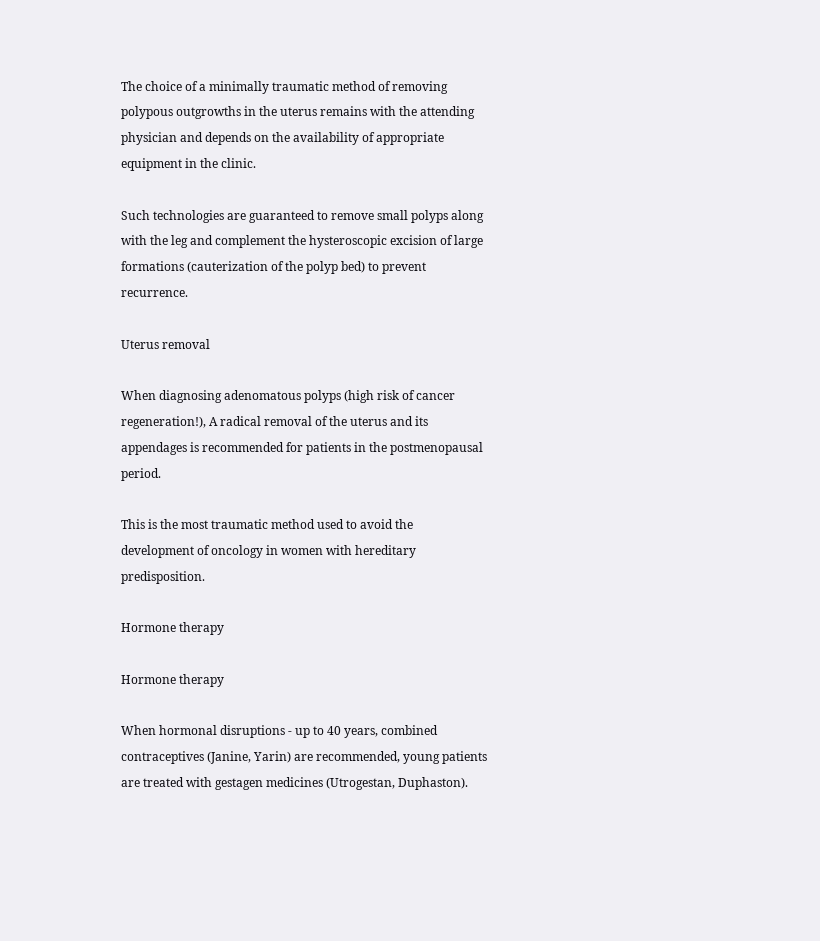The choice of a minimally traumatic method of removing polypous outgrowths in the uterus remains with the attending physician and depends on the availability of appropriate equipment in the clinic.

Such technologies are guaranteed to remove small polyps along with the leg and complement the hysteroscopic excision of large formations (cauterization of the polyp bed) to prevent recurrence.

Uterus removal

When diagnosing adenomatous polyps (high risk of cancer regeneration!), A radical removal of the uterus and its appendages is recommended for patients in the postmenopausal period.

This is the most traumatic method used to avoid the development of oncology in women with hereditary predisposition.

Hormone therapy

Hormone therapy

When hormonal disruptions - up to 40 years, combined contraceptives (Janine, Yarin) are recommended, young patients are treated with gestagen medicines (Utrogestan, Duphaston).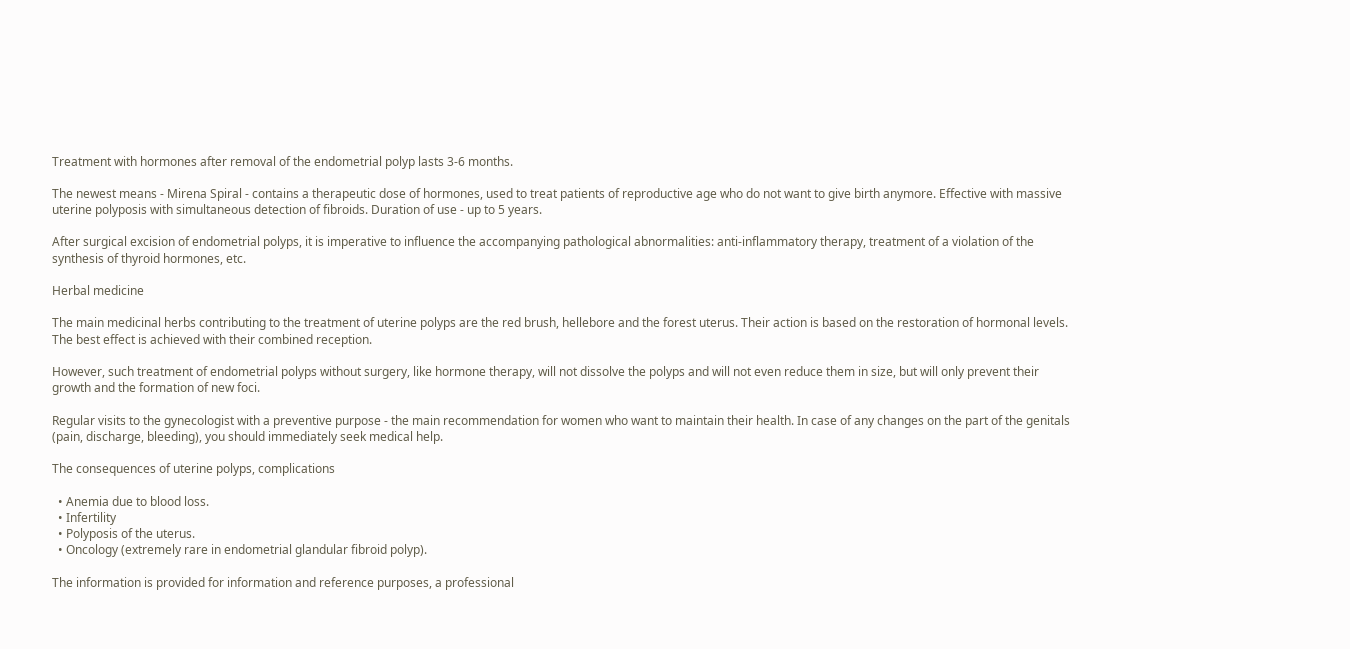Treatment with hormones after removal of the endometrial polyp lasts 3-6 months.

The newest means - Mirena Spiral - contains a therapeutic dose of hormones, used to treat patients of reproductive age who do not want to give birth anymore. Effective with massive uterine polyposis with simultaneous detection of fibroids. Duration of use - up to 5 years.

After surgical excision of endometrial polyps, it is imperative to influence the accompanying pathological abnormalities: anti-inflammatory therapy, treatment of a violation of the synthesis of thyroid hormones, etc.

Herbal medicine

The main medicinal herbs contributing to the treatment of uterine polyps are the red brush, hellebore and the forest uterus. Their action is based on the restoration of hormonal levels. The best effect is achieved with their combined reception.

However, such treatment of endometrial polyps without surgery, like hormone therapy, will not dissolve the polyps and will not even reduce them in size, but will only prevent their growth and the formation of new foci.

Regular visits to the gynecologist with a preventive purpose - the main recommendation for women who want to maintain their health. In case of any changes on the part of the genitals (pain, discharge, bleeding), you should immediately seek medical help.

The consequences of uterine polyps, complications

  • Anemia due to blood loss.
  • Infertility
  • Polyposis of the uterus.
  • Oncology (extremely rare in endometrial glandular fibroid polyp).

The information is provided for information and reference purposes, a professional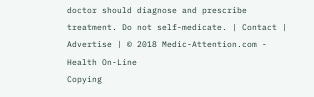doctor should diagnose and prescribe treatment. Do not self-medicate. | Contact | Advertise | © 2018 Medic-Attention.com - Health On-Line
Copying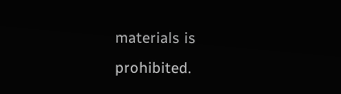materials is prohibited.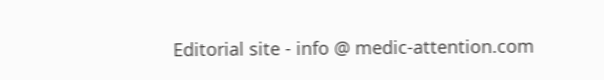Editorial site - info @ medic-attention.com